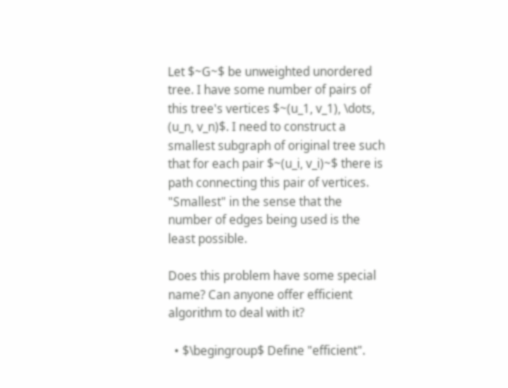Let $~G~$ be unweighted unordered tree. I have some number of pairs of this tree's vertices $~(u_1, v_1), \dots, (u_n, v_n)$. I need to construct a smallest subgraph of original tree such that for each pair $~(u_i, v_i)~$ there is path connecting this pair of vertices. "Smallest" in the sense that the number of edges being used is the least possible.

Does this problem have some special name? Can anyone offer efficient algorithm to deal with it?

  • $\begingroup$ Define "efficient".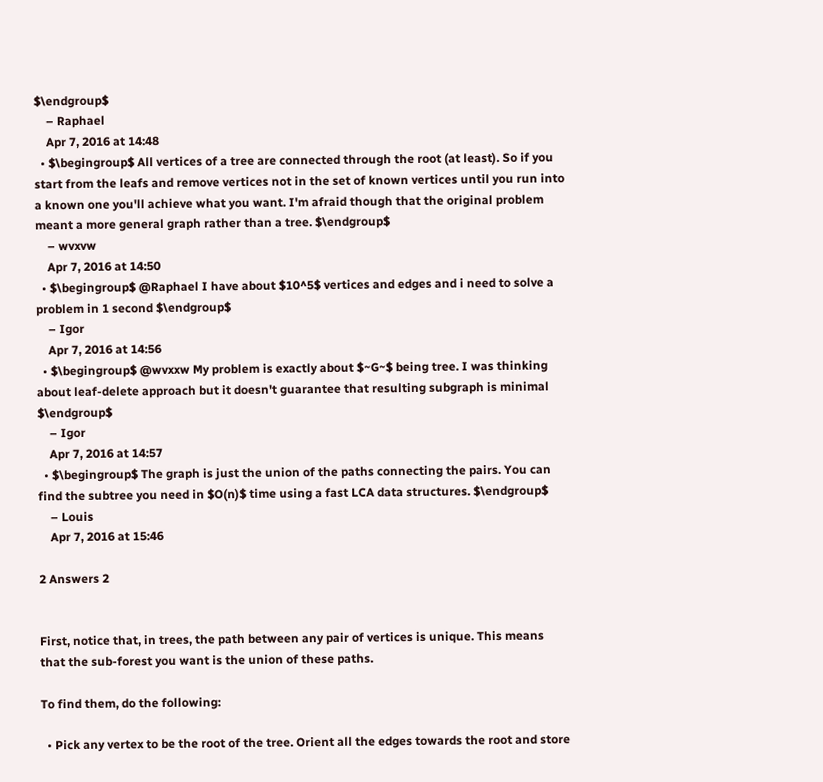$\endgroup$
    – Raphael
    Apr 7, 2016 at 14:48
  • $\begingroup$ All vertices of a tree are connected through the root (at least). So if you start from the leafs and remove vertices not in the set of known vertices until you run into a known one you'll achieve what you want. I'm afraid though that the original problem meant a more general graph rather than a tree. $\endgroup$
    – wvxvw
    Apr 7, 2016 at 14:50
  • $\begingroup$ @Raphael I have about $10^5$ vertices and edges and i need to solve a problem in 1 second $\endgroup$
    – Igor
    Apr 7, 2016 at 14:56
  • $\begingroup$ @wvxxw My problem is exactly about $~G~$ being tree. I was thinking about leaf-delete approach but it doesn't guarantee that resulting subgraph is minimal $\endgroup$
    – Igor
    Apr 7, 2016 at 14:57
  • $\begingroup$ The graph is just the union of the paths connecting the pairs. You can find the subtree you need in $O(n)$ time using a fast LCA data structures. $\endgroup$
    – Louis
    Apr 7, 2016 at 15:46

2 Answers 2


First, notice that, in trees, the path between any pair of vertices is unique. This means that the sub-forest you want is the union of these paths.

To find them, do the following:

  • Pick any vertex to be the root of the tree. Orient all the edges towards the root and store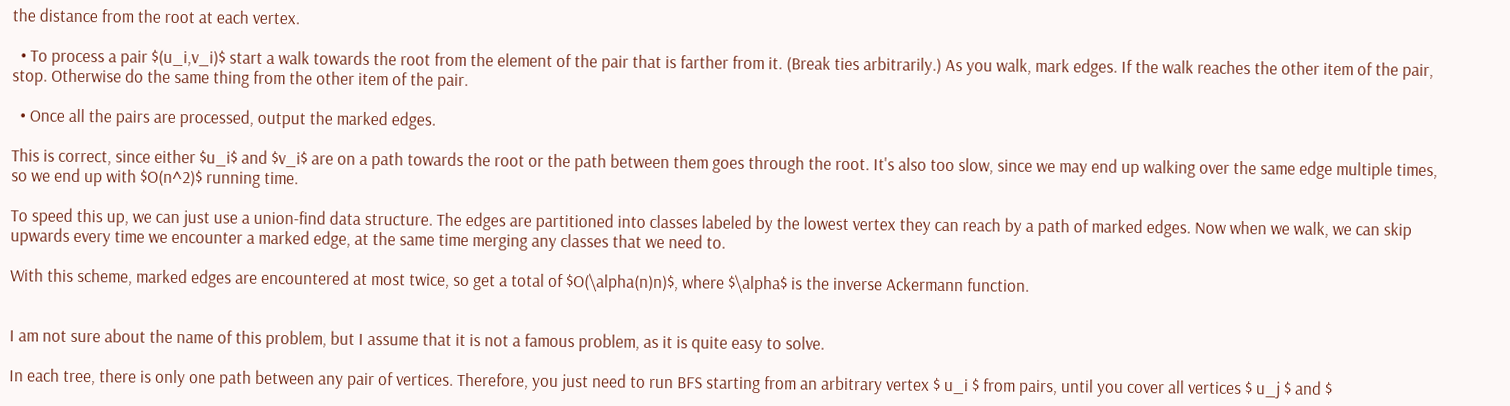the distance from the root at each vertex.

  • To process a pair $(u_i,v_i)$ start a walk towards the root from the element of the pair that is farther from it. (Break ties arbitrarily.) As you walk, mark edges. If the walk reaches the other item of the pair, stop. Otherwise do the same thing from the other item of the pair.

  • Once all the pairs are processed, output the marked edges.

This is correct, since either $u_i$ and $v_i$ are on a path towards the root or the path between them goes through the root. It's also too slow, since we may end up walking over the same edge multiple times, so we end up with $O(n^2)$ running time.

To speed this up, we can just use a union-find data structure. The edges are partitioned into classes labeled by the lowest vertex they can reach by a path of marked edges. Now when we walk, we can skip upwards every time we encounter a marked edge, at the same time merging any classes that we need to.

With this scheme, marked edges are encountered at most twice, so get a total of $O(\alpha(n)n)$, where $\alpha$ is the inverse Ackermann function.


I am not sure about the name of this problem, but I assume that it is not a famous problem, as it is quite easy to solve.

In each tree, there is only one path between any pair of vertices. Therefore, you just need to run BFS starting from an arbitrary vertex $ u_i $ from pairs, until you cover all vertices $ u_j $ and $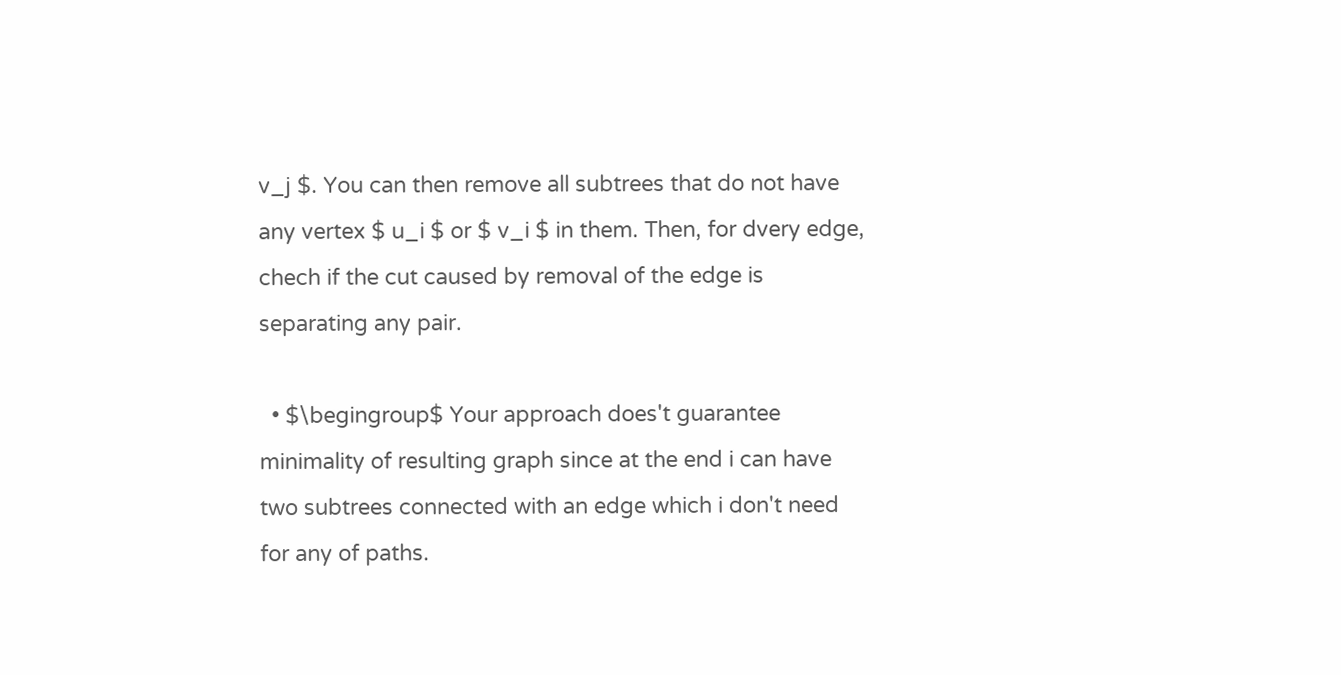v_j $. You can then remove all subtrees that do not have any vertex $ u_i $ or $ v_i $ in them. Then, for dvery edge, chech if the cut caused by removal of the edge is separating any pair.

  • $\begingroup$ Your approach does't guarantee minimality of resulting graph since at the end i can have two subtrees connected with an edge which i don't need for any of paths.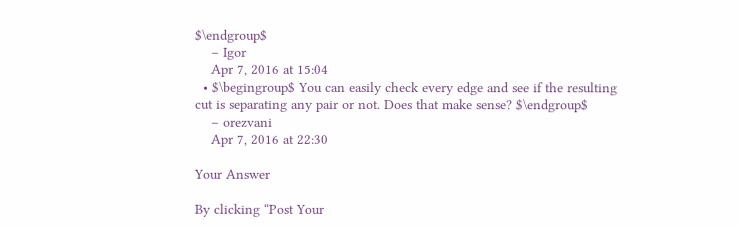$\endgroup$
    – Igor
    Apr 7, 2016 at 15:04
  • $\begingroup$ You can easily check every edge and see if the resulting cut is separating any pair or not. Does that make sense? $\endgroup$
    – orezvani
    Apr 7, 2016 at 22:30

Your Answer

By clicking “Post Your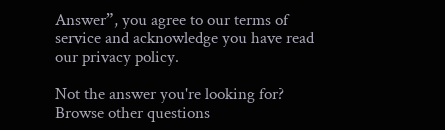Answer”, you agree to our terms of service and acknowledge you have read our privacy policy.

Not the answer you're looking for? Browse other questions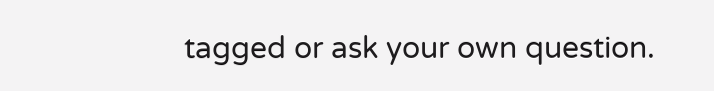tagged or ask your own question.